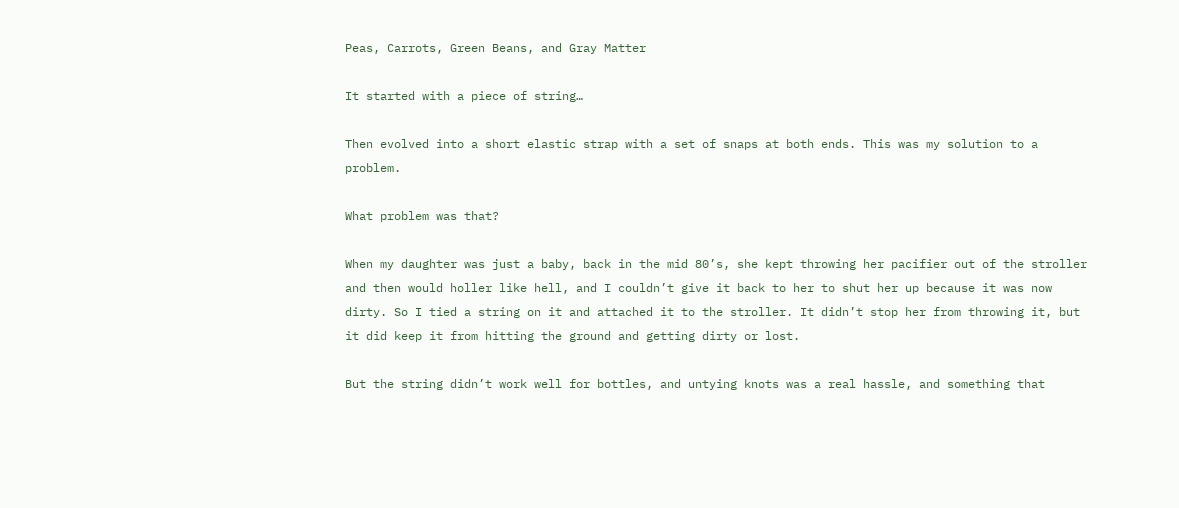Peas, Carrots, Green Beans, and Gray Matter

It started with a piece of string…

Then evolved into a short elastic strap with a set of snaps at both ends. This was my solution to a problem.

What problem was that?

When my daughter was just a baby, back in the mid 80’s, she kept throwing her pacifier out of the stroller and then would holler like hell, and I couldn’t give it back to her to shut her up because it was now dirty. So I tied a string on it and attached it to the stroller. It didn’t stop her from throwing it, but it did keep it from hitting the ground and getting dirty or lost.

But the string didn’t work well for bottles, and untying knots was a real hassle, and something that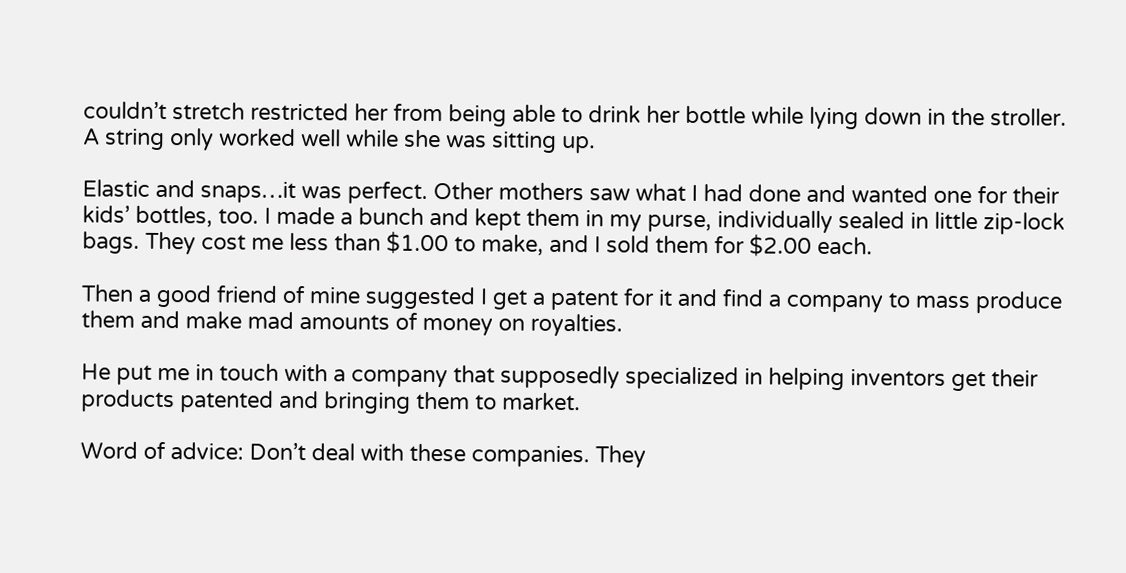couldn’t stretch restricted her from being able to drink her bottle while lying down in the stroller. A string only worked well while she was sitting up.

Elastic and snaps…it was perfect. Other mothers saw what I had done and wanted one for their kids’ bottles, too. I made a bunch and kept them in my purse, individually sealed in little zip-lock bags. They cost me less than $1.00 to make, and I sold them for $2.00 each.

Then a good friend of mine suggested I get a patent for it and find a company to mass produce them and make mad amounts of money on royalties.

He put me in touch with a company that supposedly specialized in helping inventors get their products patented and bringing them to market.

Word of advice: Don’t deal with these companies. They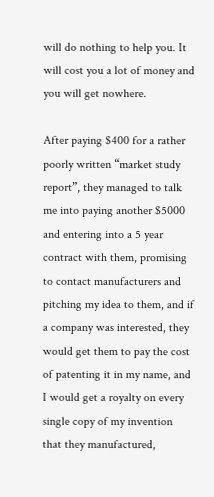will do nothing to help you. It will cost you a lot of money and you will get nowhere.

After paying $400 for a rather poorly written “market study report”, they managed to talk me into paying another $5000 and entering into a 5 year contract with them, promising to contact manufacturers and pitching my idea to them, and if a company was interested, they would get them to pay the cost of patenting it in my name, and I would get a royalty on every single copy of my invention that they manufactured,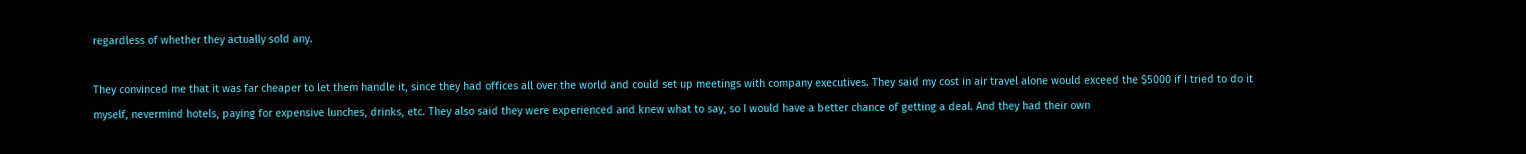regardless of whether they actually sold any.

They convinced me that it was far cheaper to let them handle it, since they had offices all over the world and could set up meetings with company executives. They said my cost in air travel alone would exceed the $5000 if I tried to do it myself, nevermind hotels, paying for expensive lunches, drinks, etc. They also said they were experienced and knew what to say, so I would have a better chance of getting a deal. And they had their own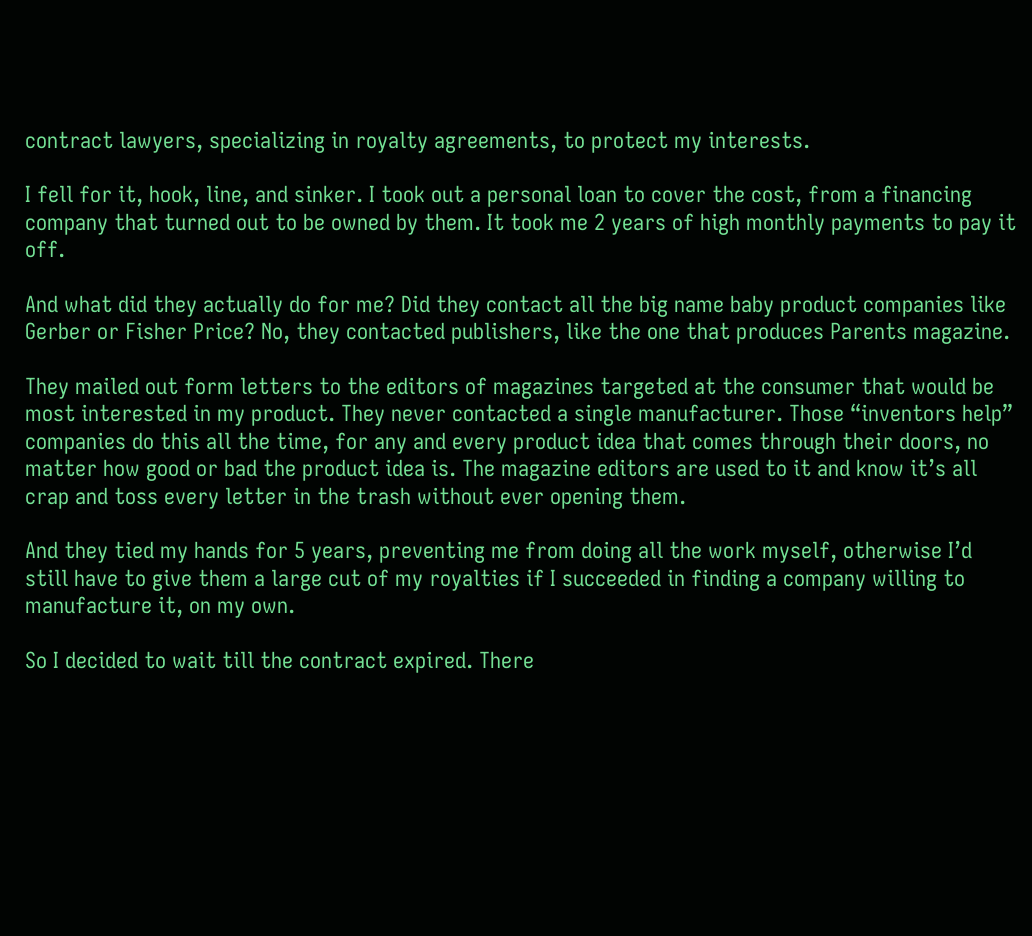contract lawyers, specializing in royalty agreements, to protect my interests.

I fell for it, hook, line, and sinker. I took out a personal loan to cover the cost, from a financing company that turned out to be owned by them. It took me 2 years of high monthly payments to pay it off.

And what did they actually do for me? Did they contact all the big name baby product companies like Gerber or Fisher Price? No, they contacted publishers, like the one that produces Parents magazine.

They mailed out form letters to the editors of magazines targeted at the consumer that would be most interested in my product. They never contacted a single manufacturer. Those “inventors help” companies do this all the time, for any and every product idea that comes through their doors, no matter how good or bad the product idea is. The magazine editors are used to it and know it’s all crap and toss every letter in the trash without ever opening them.

And they tied my hands for 5 years, preventing me from doing all the work myself, otherwise I’d still have to give them a large cut of my royalties if I succeeded in finding a company willing to manufacture it, on my own.

So I decided to wait till the contract expired. There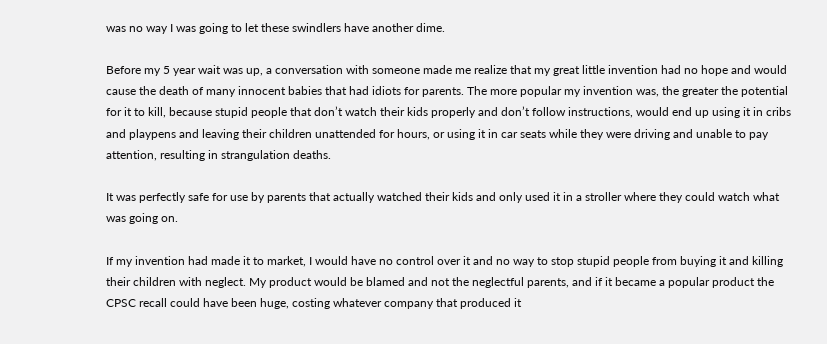was no way I was going to let these swindlers have another dime.

Before my 5 year wait was up, a conversation with someone made me realize that my great little invention had no hope and would cause the death of many innocent babies that had idiots for parents. The more popular my invention was, the greater the potential for it to kill, because stupid people that don’t watch their kids properly and don’t follow instructions, would end up using it in cribs and playpens and leaving their children unattended for hours, or using it in car seats while they were driving and unable to pay attention, resulting in strangulation deaths.

It was perfectly safe for use by parents that actually watched their kids and only used it in a stroller where they could watch what was going on.

If my invention had made it to market, I would have no control over it and no way to stop stupid people from buying it and killing their children with neglect. My product would be blamed and not the neglectful parents, and if it became a popular product the CPSC recall could have been huge, costing whatever company that produced it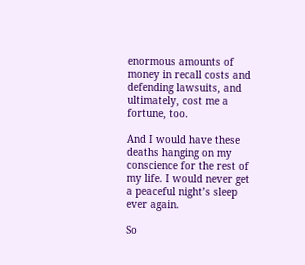enormous amounts of money in recall costs and defending lawsuits, and ultimately, cost me a fortune, too.

And I would have these deaths hanging on my conscience for the rest of my life. I would never get a peaceful night’s sleep ever again.

So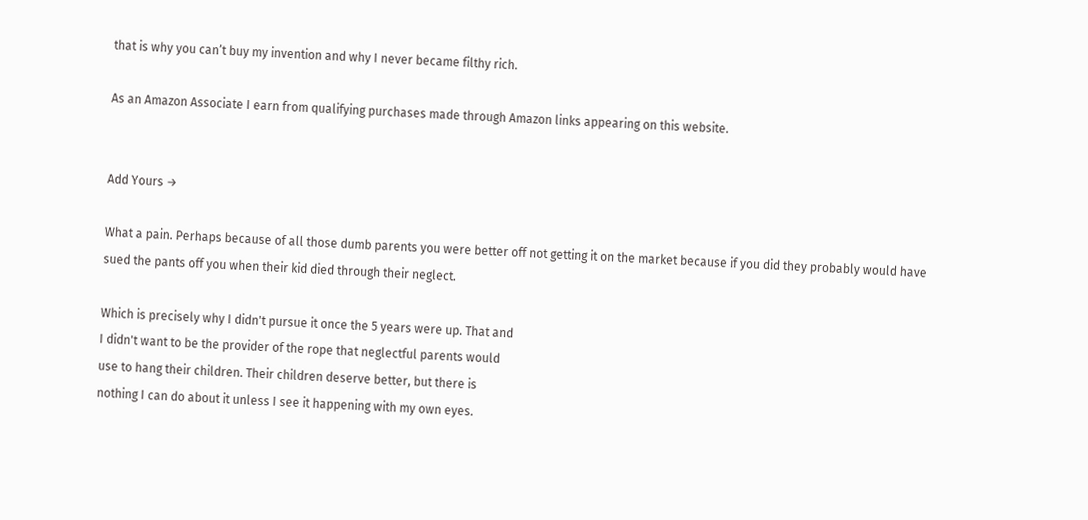that is why you can’t buy my invention and why I never became filthy rich.

As an Amazon Associate I earn from qualifying purchases made through Amazon links appearing on this website.


Add Yours →

What a pain. Perhaps because of all those dumb parents you were better off not getting it on the market because if you did they probably would have sued the pants off you when their kid died through their neglect.

Which is precisely why I didn't pursue it once the 5 years were up. That and
I didn't want to be the provider of the rope that neglectful parents would
use to hang their children. Their children deserve better, but there is
nothing I can do about it unless I see it happening with my own eyes.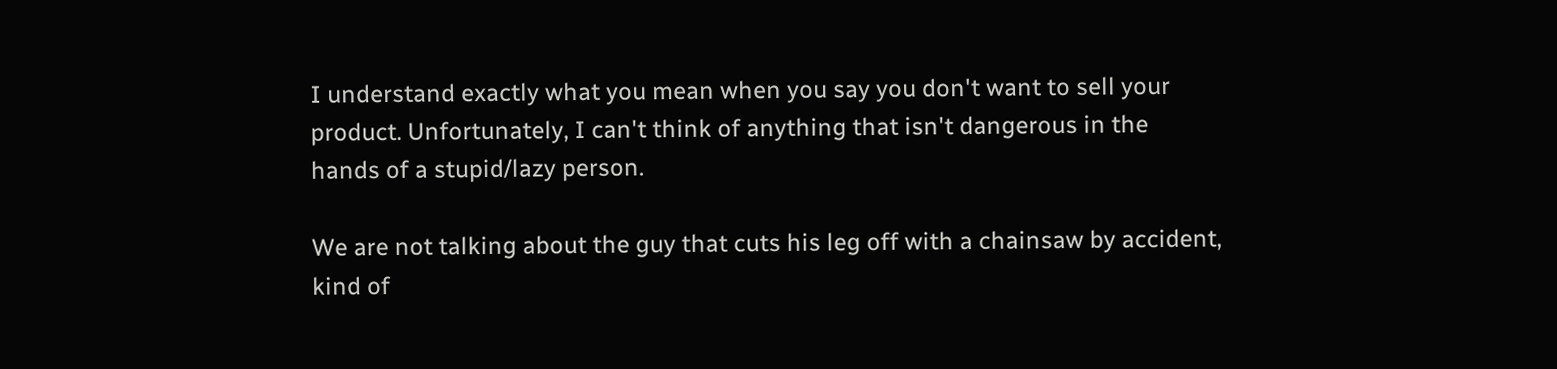I understand exactly what you mean when you say you don't want to sell your product. Unfortunately, I can't think of anything that isn't dangerous in the hands of a stupid/lazy person.

We are not talking about the guy that cuts his leg off with a chainsaw by accident, kind of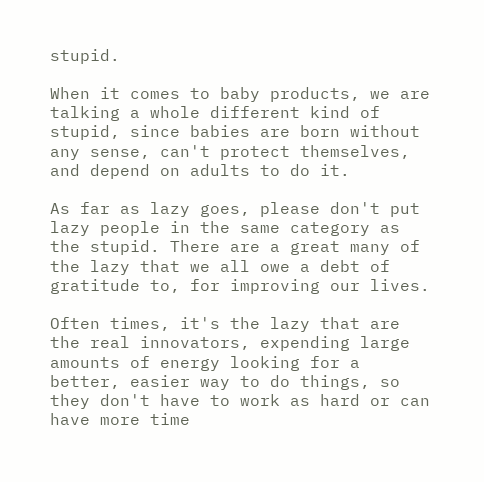stupid.

When it comes to baby products, we are talking a whole different kind of stupid, since babies are born without any sense, can't protect themselves, and depend on adults to do it.

As far as lazy goes, please don't put lazy people in the same category as the stupid. There are a great many of the lazy that we all owe a debt of gratitude to, for improving our lives.

Often times, it's the lazy that are the real innovators, expending large amounts of energy looking for a better, easier way to do things, so they don't have to work as hard or can have more time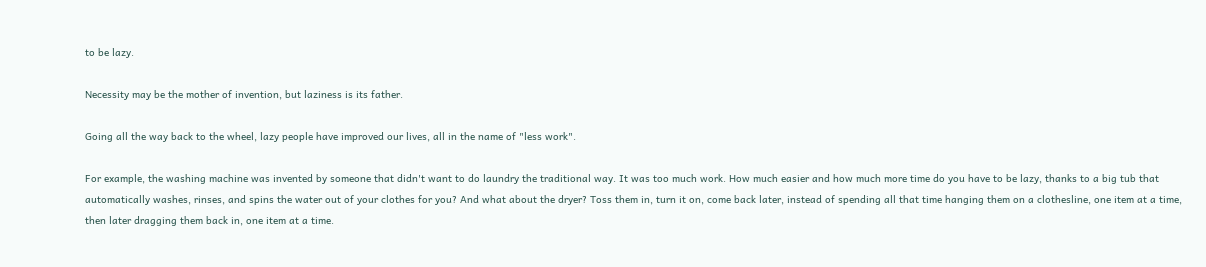to be lazy.

Necessity may be the mother of invention, but laziness is its father.

Going all the way back to the wheel, lazy people have improved our lives, all in the name of "less work".

For example, the washing machine was invented by someone that didn't want to do laundry the traditional way. It was too much work. How much easier and how much more time do you have to be lazy, thanks to a big tub that automatically washes, rinses, and spins the water out of your clothes for you? And what about the dryer? Toss them in, turn it on, come back later, instead of spending all that time hanging them on a clothesline, one item at a time, then later dragging them back in, one item at a time.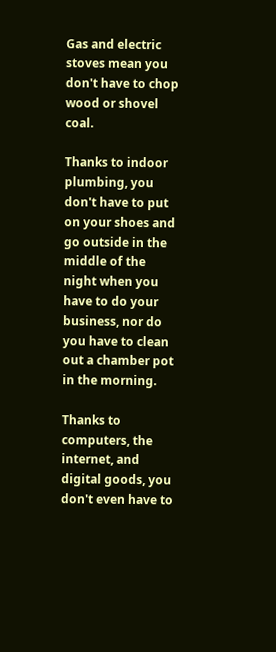Gas and electric stoves mean you don't have to chop wood or shovel coal.

Thanks to indoor plumbing, you don't have to put on your shoes and go outside in the middle of the night when you have to do your business, nor do you have to clean out a chamber pot in the morning.

Thanks to computers, the internet, and digital goods, you don't even have to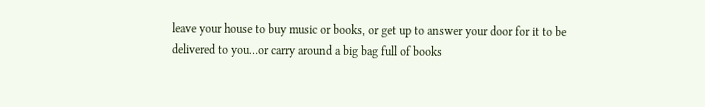leave your house to buy music or books, or get up to answer your door for it to be delivered to you…or carry around a big bag full of books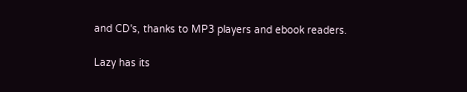and CD's, thanks to MP3 players and ebook readers.

Lazy has its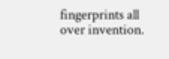fingerprints all over invention.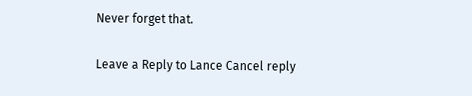Never forget that.

Leave a Reply to Lance Cancel reply